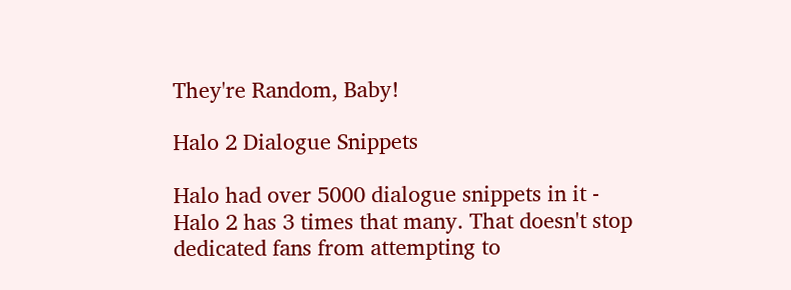They're Random, Baby!

Halo 2 Dialogue Snippets

Halo had over 5000 dialogue snippets in it - Halo 2 has 3 times that many. That doesn't stop dedicated fans from attempting to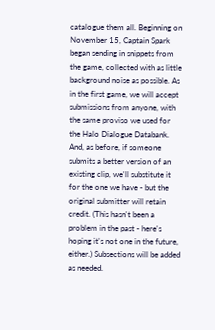catalogue them all. Beginning on November 15, Captain Spark began sending in snippets from the game, collected with as little background noise as possible. As in the first game, we will accept submissions from anyone, with the same proviso we used for the Halo Dialogue Databank. And, as before, if someone submits a better version of an existing clip, we'll substitute it for the one we have - but the original submitter will retain credit. (This hasn't been a problem in the past - here's hoping it's not one in the future, either.) Subsections will be added as needed.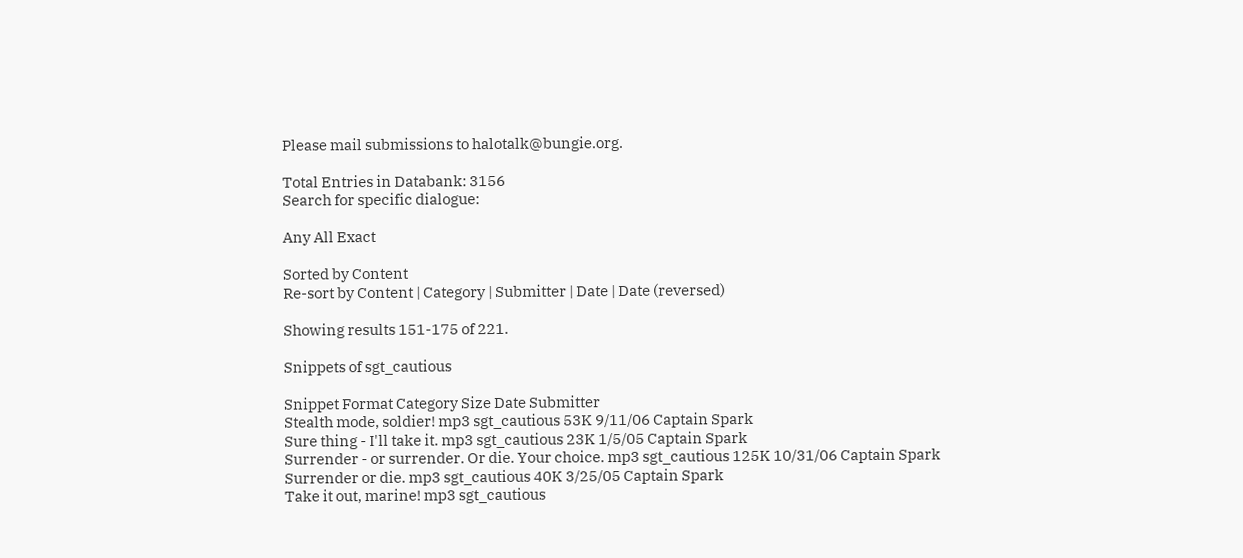Please mail submissions to halotalk@bungie.org.

Total Entries in Databank: 3156
Search for specific dialogue:

Any All Exact

Sorted by Content
Re-sort by Content | Category | Submitter | Date | Date (reversed)

Showing results 151-175 of 221.

Snippets of sgt_cautious

Snippet Format Category Size Date Submitter
Stealth mode, soldier! mp3 sgt_cautious 53K 9/11/06 Captain Spark
Sure thing - I'll take it. mp3 sgt_cautious 23K 1/5/05 Captain Spark
Surrender - or surrender. Or die. Your choice. mp3 sgt_cautious 125K 10/31/06 Captain Spark
Surrender or die. mp3 sgt_cautious 40K 3/25/05 Captain Spark
Take it out, marine! mp3 sgt_cautious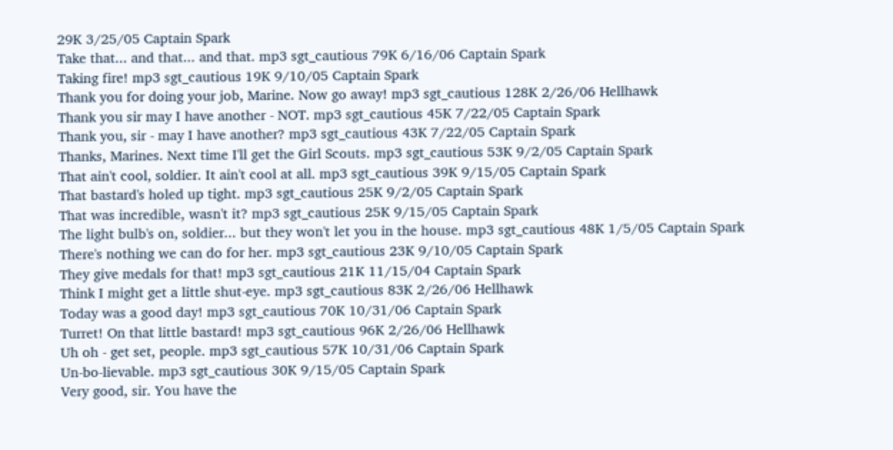29K 3/25/05 Captain Spark
Take that... and that... and that. mp3 sgt_cautious 79K 6/16/06 Captain Spark
Taking fire! mp3 sgt_cautious 19K 9/10/05 Captain Spark
Thank you for doing your job, Marine. Now go away! mp3 sgt_cautious 128K 2/26/06 Hellhawk
Thank you sir may I have another - NOT. mp3 sgt_cautious 45K 7/22/05 Captain Spark
Thank you, sir - may I have another? mp3 sgt_cautious 43K 7/22/05 Captain Spark
Thanks, Marines. Next time I'll get the Girl Scouts. mp3 sgt_cautious 53K 9/2/05 Captain Spark
That ain't cool, soldier. It ain't cool at all. mp3 sgt_cautious 39K 9/15/05 Captain Spark
That bastard's holed up tight. mp3 sgt_cautious 25K 9/2/05 Captain Spark
That was incredible, wasn't it? mp3 sgt_cautious 25K 9/15/05 Captain Spark
The light bulb's on, soldier... but they won't let you in the house. mp3 sgt_cautious 48K 1/5/05 Captain Spark
There's nothing we can do for her. mp3 sgt_cautious 23K 9/10/05 Captain Spark
They give medals for that! mp3 sgt_cautious 21K 11/15/04 Captain Spark
Think I might get a little shut-eye. mp3 sgt_cautious 83K 2/26/06 Hellhawk
Today was a good day! mp3 sgt_cautious 70K 10/31/06 Captain Spark
Turret! On that little bastard! mp3 sgt_cautious 96K 2/26/06 Hellhawk
Uh oh - get set, people. mp3 sgt_cautious 57K 10/31/06 Captain Spark
Un-bo-lievable. mp3 sgt_cautious 30K 9/15/05 Captain Spark
Very good, sir. You have the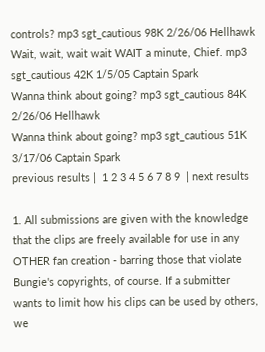controls? mp3 sgt_cautious 98K 2/26/06 Hellhawk
Wait, wait, wait wait WAIT a minute, Chief. mp3 sgt_cautious 42K 1/5/05 Captain Spark
Wanna think about going? mp3 sgt_cautious 84K 2/26/06 Hellhawk
Wanna think about going? mp3 sgt_cautious 51K 3/17/06 Captain Spark
previous results |  1 2 3 4 5 6 7 8 9  | next results

1. All submissions are given with the knowledge that the clips are freely available for use in any OTHER fan creation - barring those that violate Bungie's copyrights, of course. If a submitter wants to limit how his clips can be used by others, we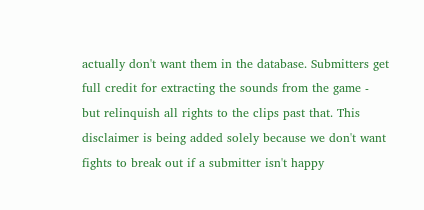actually don't want them in the database. Submitters get full credit for extracting the sounds from the game - but relinquish all rights to the clips past that. This disclaimer is being added solely because we don't want fights to break out if a submitter isn't happy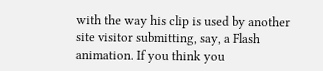with the way his clip is used by another site visitor submitting, say, a Flash animation. If you think you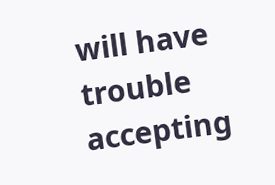will have trouble accepting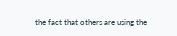the fact that others are using the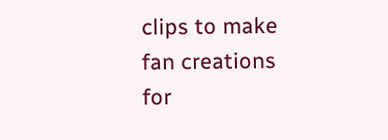clips to make fan creations for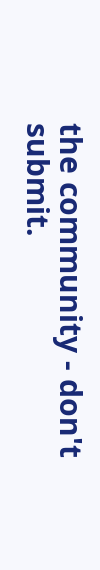the community - don't submit.